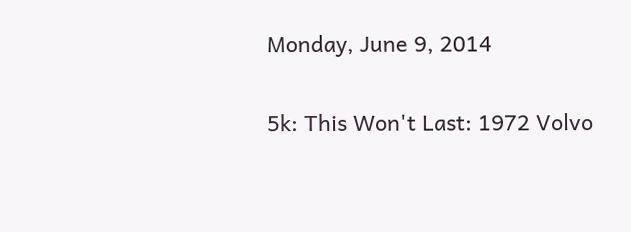Monday, June 9, 2014

5k: This Won't Last: 1972 Volvo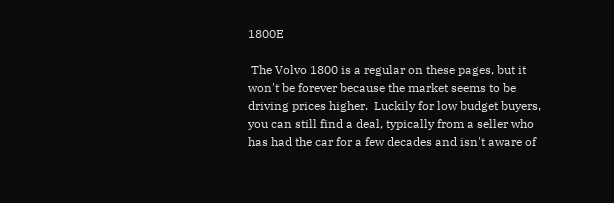1800E

 The Volvo 1800 is a regular on these pages, but it won't be forever because the market seems to be driving prices higher.  Luckily for low budget buyers, you can still find a deal, typically from a seller who has had the car for a few decades and isn't aware of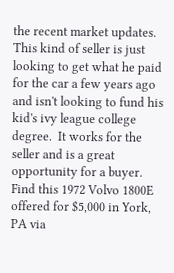the recent market updates.  This kind of seller is just looking to get what he paid for the car a few years ago and isn't looking to fund his kid's ivy league college degree.  It works for the seller and is a great opportunity for a buyer.  Find this 1972 Volvo 1800E offered for $5,000 in York, PA via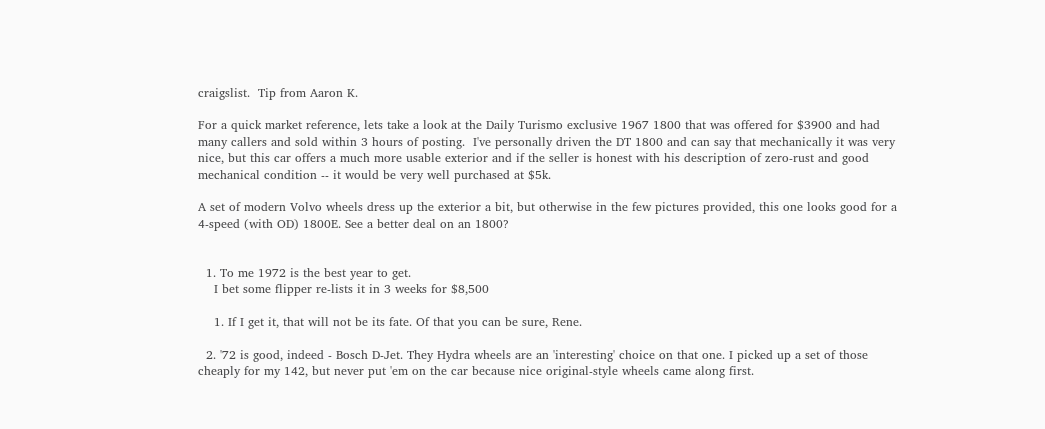craigslist.  Tip from Aaron K.

For a quick market reference, lets take a look at the Daily Turismo exclusive 1967 1800 that was offered for $3900 and had many callers and sold within 3 hours of posting.  I've personally driven the DT 1800 and can say that mechanically it was very nice, but this car offers a much more usable exterior and if the seller is honest with his description of zero-rust and good mechanical condition -- it would be very well purchased at $5k.

A set of modern Volvo wheels dress up the exterior a bit, but otherwise in the few pictures provided, this one looks good for a 4-speed (with OD) 1800E. See a better deal on an 1800?


  1. To me 1972 is the best year to get.
    I bet some flipper re-lists it in 3 weeks for $8,500

    1. If I get it, that will not be its fate. Of that you can be sure, Rene.

  2. '72 is good, indeed - Bosch D-Jet. They Hydra wheels are an 'interesting' choice on that one. I picked up a set of those cheaply for my 142, but never put 'em on the car because nice original-style wheels came along first.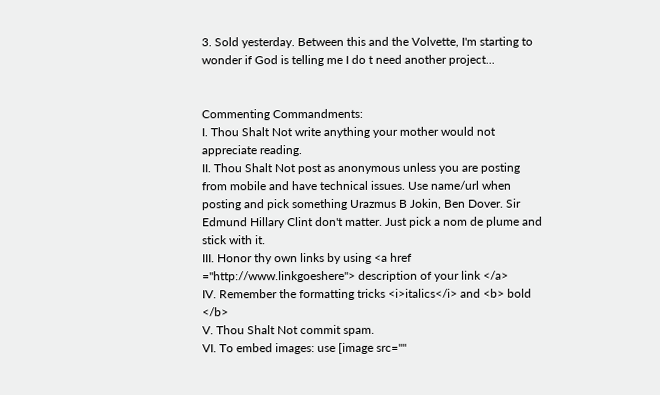3. Sold yesterday. Between this and the Volvette, I'm starting to wonder if God is telling me I do t need another project...


Commenting Commandments:
I. Thou Shalt Not write anything your mother would not appreciate reading.
II. Thou Shalt Not post as anonymous unless you are posting from mobile and have technical issues. Use name/url when posting and pick something Urazmus B Jokin, Ben Dover. Sir Edmund Hillary Clint don't matter. Just pick a nom de plume and stick with it.
III. Honor thy own links by using <a href ="http://www.linkgoeshere"> description of your link </a>
IV. Remember the formatting tricks <i>italics</i> and <b> bold </b>
V. Thou Shalt Not commit spam.
VI. To embed images: use [image src=""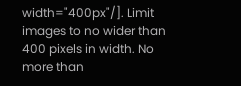width="400px"/]. Limit images to no wider than 400 pixels in width. No more than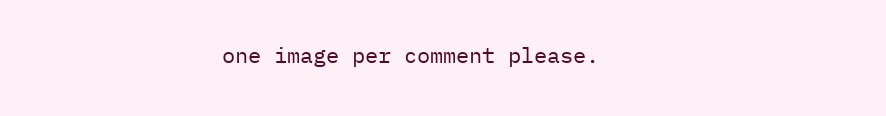one image per comment please.